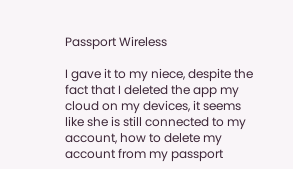Passport Wireless

I gave it to my niece, despite the fact that I deleted the app my cloud on my devices, it seems like she is still connected to my account, how to delete my account from my passport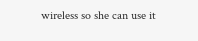wireless so she can use it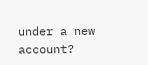under a new account?